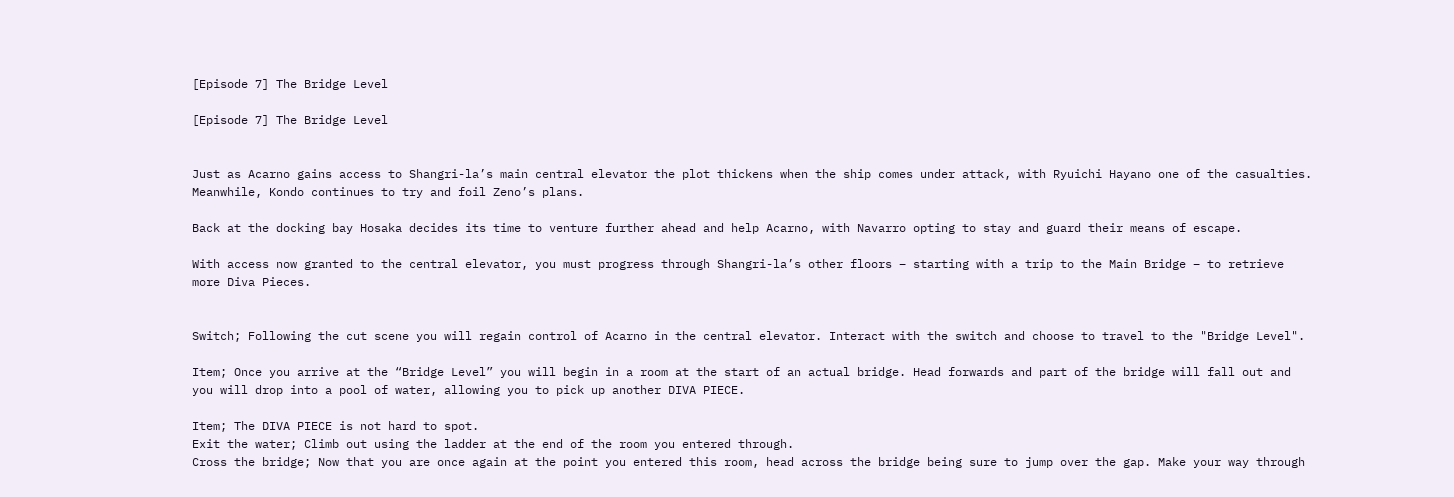[Episode 7] The Bridge Level

[Episode 7] The Bridge Level


Just as Acarno gains access to Shangri-la’s main central elevator the plot thickens when the ship comes under attack, with Ryuichi Hayano one of the casualties. Meanwhile, Kondo continues to try and foil Zeno’s plans.

Back at the docking bay Hosaka decides its time to venture further ahead and help Acarno, with Navarro opting to stay and guard their means of escape.

With access now granted to the central elevator, you must progress through Shangri-la’s other floors – starting with a trip to the Main Bridge – to retrieve more Diva Pieces.


Switch; Following the cut scene you will regain control of Acarno in the central elevator. Interact with the switch and choose to travel to the "Bridge Level".

Item; Once you arrive at the “Bridge Level” you will begin in a room at the start of an actual bridge. Head forwards and part of the bridge will fall out and you will drop into a pool of water, allowing you to pick up another DIVA PIECE.

Item; The DIVA PIECE is not hard to spot.
Exit the water; Climb out using the ladder at the end of the room you entered through.
Cross the bridge; Now that you are once again at the point you entered this room, head across the bridge being sure to jump over the gap. Make your way through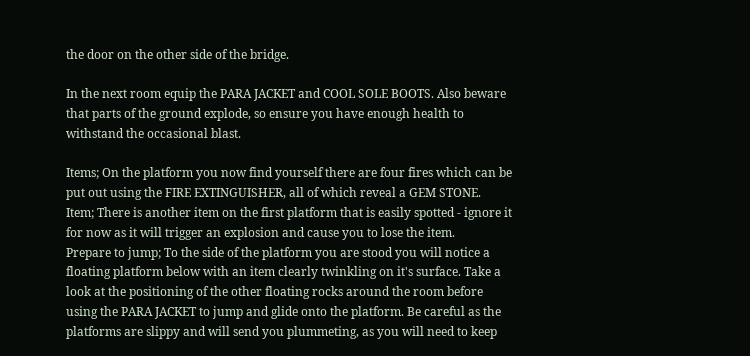the door on the other side of the bridge.

In the next room equip the PARA JACKET and COOL SOLE BOOTS. Also beware that parts of the ground explode, so ensure you have enough health to withstand the occasional blast.

Items; On the platform you now find yourself there are four fires which can be put out using the FIRE EXTINGUISHER, all of which reveal a GEM STONE.
Item; There is another item on the first platform that is easily spotted - ignore it for now as it will trigger an explosion and cause you to lose the item.
Prepare to jump; To the side of the platform you are stood you will notice a floating platform below with an item clearly twinkling on it's surface. Take a look at the positioning of the other floating rocks around the room before using the PARA JACKET to jump and glide onto the platform. Be careful as the platforms are slippy and will send you plummeting, as you will need to keep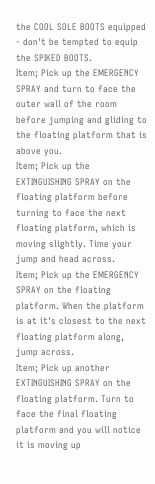the COOL SOLE BOOTS equipped - don't be tempted to equip the SPIKED BOOTS.
Item; Pick up the EMERGENCY SPRAY and turn to face the outer wall of the room before jumping and gliding to the floating platform that is above you.
Item; Pick up the EXTINGUISHING SPRAY on the floating platform before turning to face the next floating platform, which is moving slightly. Time your jump and head across.
Item; Pick up the EMERGENCY SPRAY on the floating platform. When the platform is at it's closest to the next floating platform along, jump across.
Item; Pick up another EXTINGUISHING SPRAY on the floating platform. Turn to face the final floating platform and you will notice it is moving up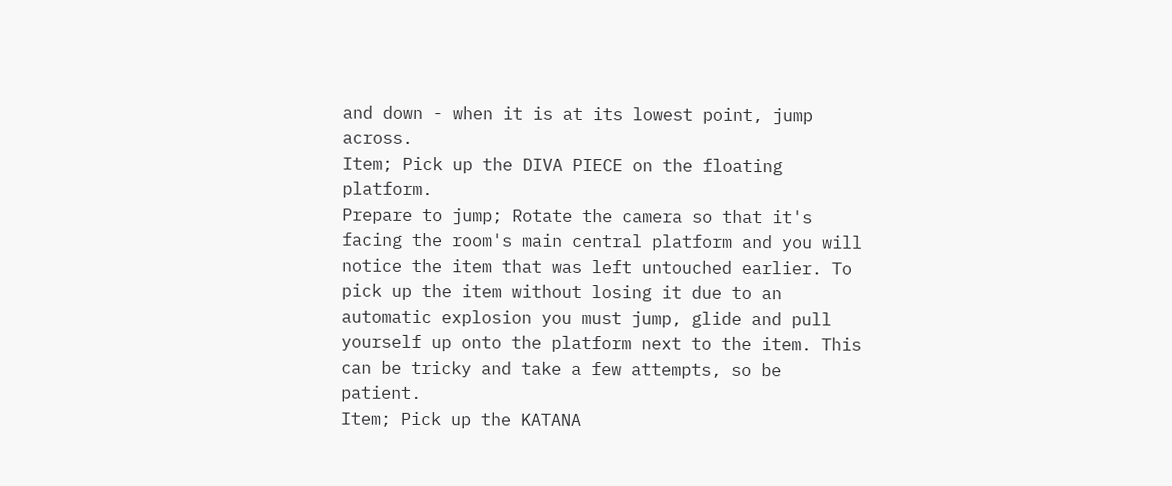and down - when it is at its lowest point, jump across.
Item; Pick up the DIVA PIECE on the floating platform.
Prepare to jump; Rotate the camera so that it's facing the room's main central platform and you will notice the item that was left untouched earlier. To pick up the item without losing it due to an automatic explosion you must jump, glide and pull yourself up onto the platform next to the item. This can be tricky and take a few attempts, so be patient.
Item; Pick up the KATANA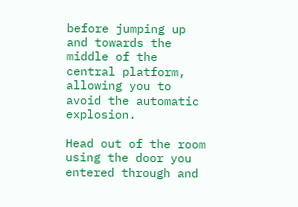before jumping up and towards the middle of the central platform, allowing you to avoid the automatic explosion.

Head out of the room using the door you entered through and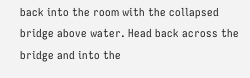back into the room with the collapsed bridge above water. Head back across the bridge and into the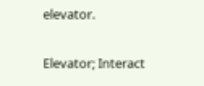elevator.

Elevator; Interact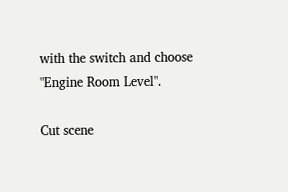with the switch and choose "Engine Room Level".

Cut scene